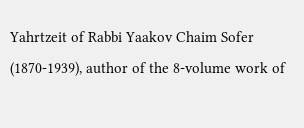Yahrtzeit of Rabbi Yaakov Chaim Sofer (1870-1939), author of the 8-volume work of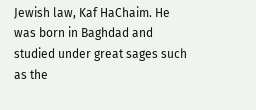Jewish law, Kaf HaChaim. He was born in Baghdad and studied under great sages such as the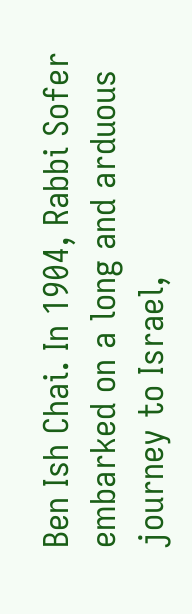Ben Ish Chai. In 1904, Rabbi Sofer embarked on a long and arduous journey to Israel,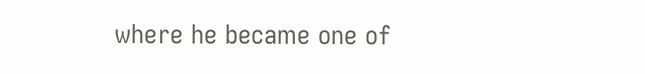where he became one of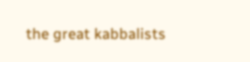the great kabbalists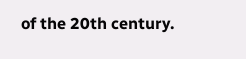of the 20th century.